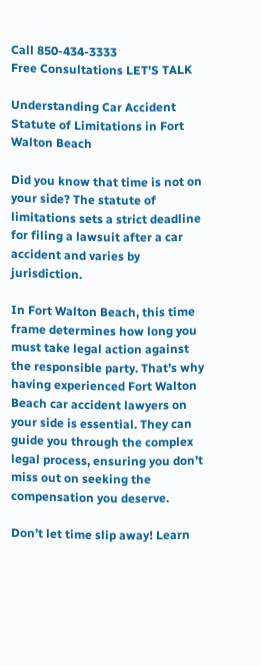Call 850-434-3333
Free Consultations LET'S TALK

Understanding Car Accident Statute of Limitations in Fort Walton Beach

Did you know that time is not on your side? The statute of limitations sets a strict deadline for filing a lawsuit after a car accident and varies by jurisdiction.

In Fort Walton Beach, this time  frame determines how long you must take legal action against the responsible party. That’s why having experienced Fort Walton Beach car accident lawyers on your side is essential. They can guide you through the complex legal process, ensuring you don’t miss out on seeking the compensation you deserve.

Don’t let time slip away! Learn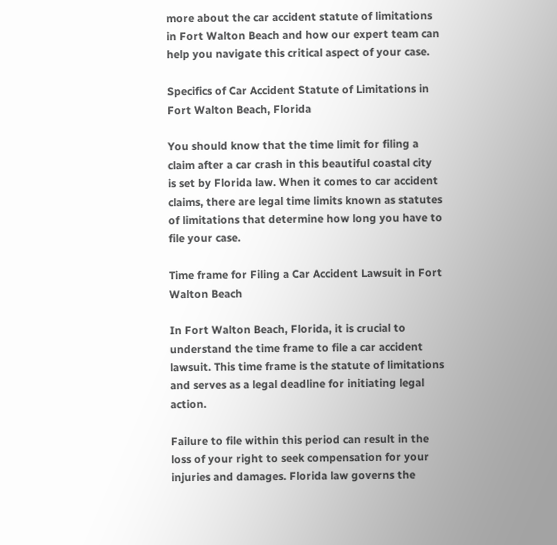more about the car accident statute of limitations in Fort Walton Beach and how our expert team can help you navigate this critical aspect of your case.

Specifics of Car Accident Statute of Limitations in Fort Walton Beach, Florida

You should know that the time limit for filing a claim after a car crash in this beautiful coastal city is set by Florida law. When it comes to car accident claims, there are legal time limits known as statutes of limitations that determine how long you have to file your case.

Time frame for Filing a Car Accident Lawsuit in Fort Walton Beach

In Fort Walton Beach, Florida, it is crucial to understand the time frame to file a car accident lawsuit. This time frame is the statute of limitations and serves as a legal deadline for initiating legal action.

Failure to file within this period can result in the loss of your right to seek compensation for your injuries and damages. Florida law governs the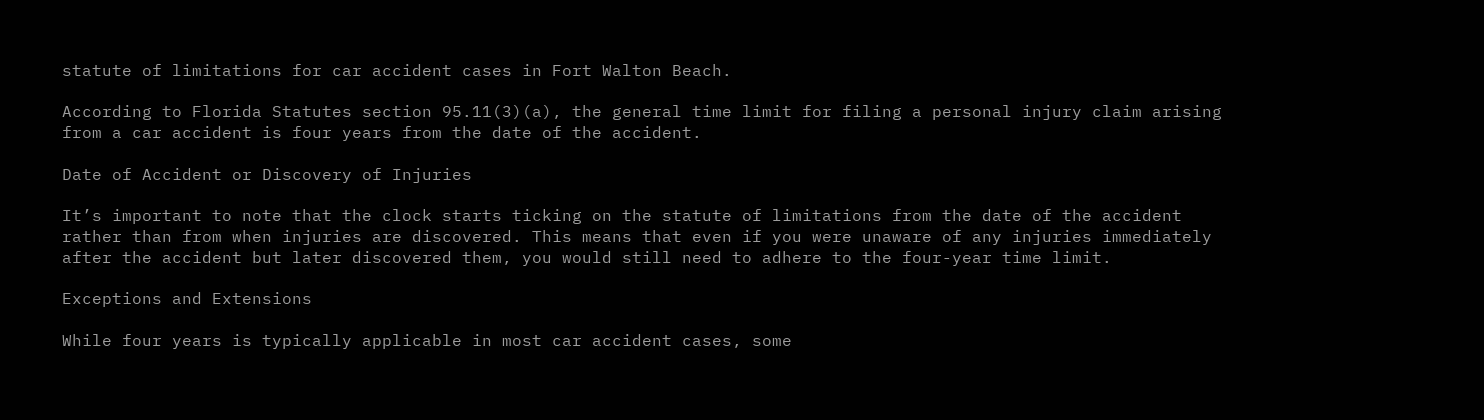statute of limitations for car accident cases in Fort Walton Beach.

According to Florida Statutes section 95.11(3)(a), the general time limit for filing a personal injury claim arising from a car accident is four years from the date of the accident.

Date of Accident or Discovery of Injuries

It’s important to note that the clock starts ticking on the statute of limitations from the date of the accident  rather than from when injuries are discovered. This means that even if you were unaware of any injuries immediately after the accident but later discovered them, you would still need to adhere to the four-year time limit.

Exceptions and Extensions

While four years is typically applicable in most car accident cases, some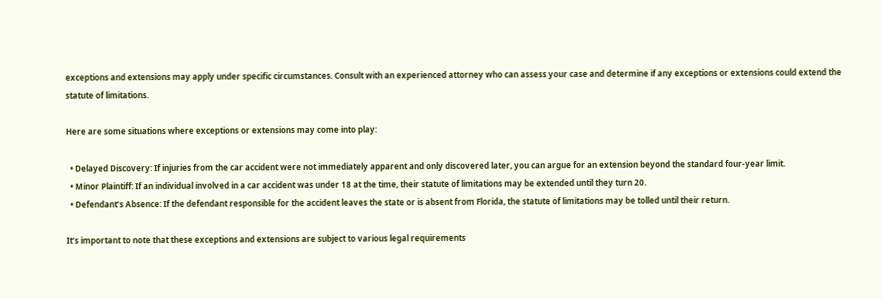exceptions and extensions may apply under specific circumstances. Consult with an experienced attorney who can assess your case and determine if any exceptions or extensions could extend the statute of limitations.

Here are some situations where exceptions or extensions may come into play:

  • Delayed Discovery: If injuries from the car accident were not immediately apparent and only discovered later, you can argue for an extension beyond the standard four-year limit.
  • Minor Plaintiff: If an individual involved in a car accident was under 18 at the time, their statute of limitations may be extended until they turn 20.
  • Defendant’s Absence: If the defendant responsible for the accident leaves the state or is absent from Florida, the statute of limitations may be tolled until their return.

It’s important to note that these exceptions and extensions are subject to various legal requirements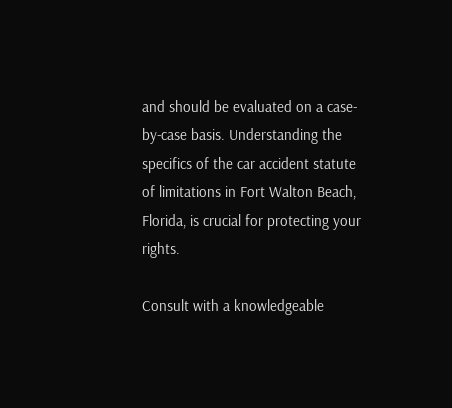and should be evaluated on a case-by-case basis. Understanding the specifics of the car accident statute of limitations in Fort Walton Beach, Florida, is crucial for protecting your rights.

Consult with a knowledgeable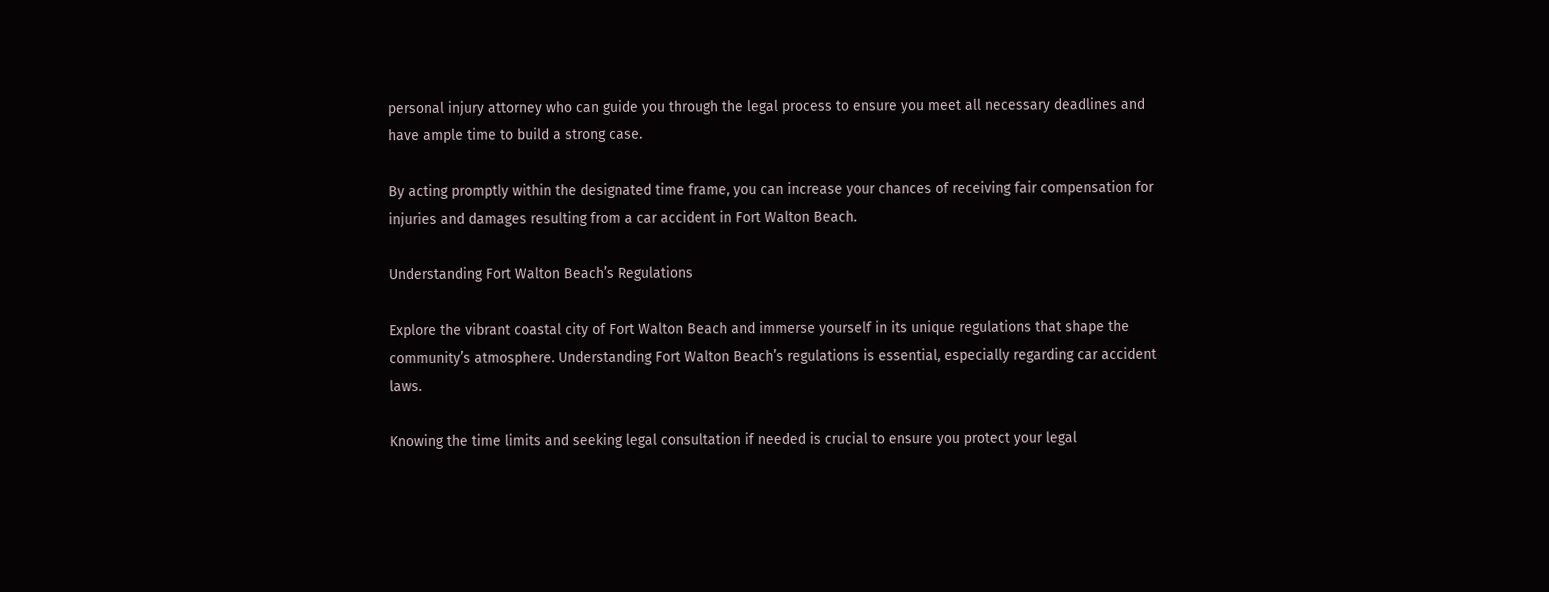personal injury attorney who can guide you through the legal process to ensure you meet all necessary deadlines and have ample time to build a strong case.

By acting promptly within the designated time frame, you can increase your chances of receiving fair compensation for injuries and damages resulting from a car accident in Fort Walton Beach.

Understanding Fort Walton Beach’s Regulations

Explore the vibrant coastal city of Fort Walton Beach and immerse yourself in its unique regulations that shape the community’s atmosphere. Understanding Fort Walton Beach’s regulations is essential, especially regarding car accident laws.

Knowing the time limits and seeking legal consultation if needed is crucial to ensure you protect your legal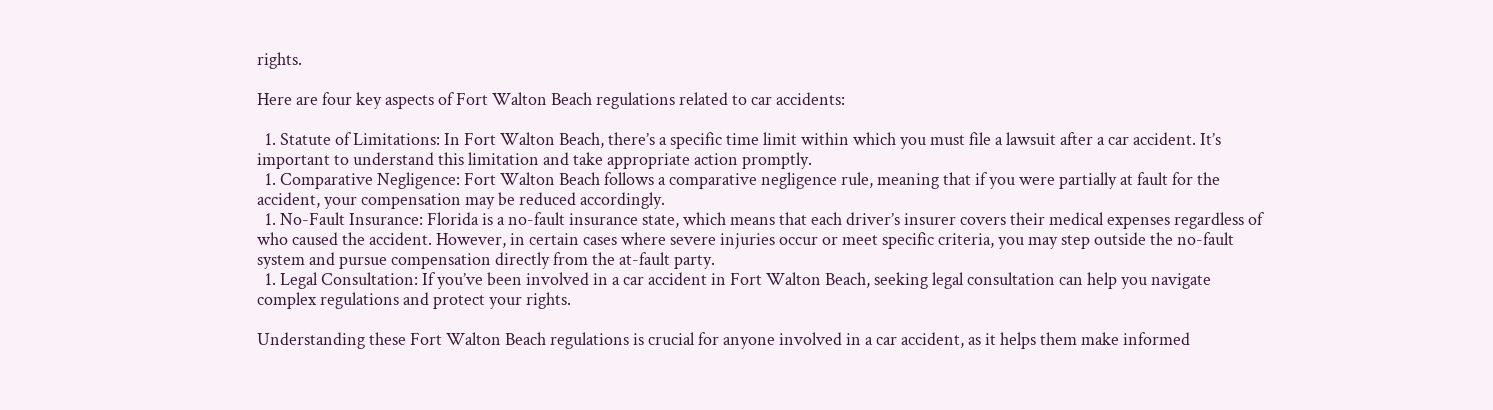rights.

Here are four key aspects of Fort Walton Beach regulations related to car accidents:

  1. Statute of Limitations: In Fort Walton Beach, there’s a specific time limit within which you must file a lawsuit after a car accident. It’s important to understand this limitation and take appropriate action promptly.
  1. Comparative Negligence: Fort Walton Beach follows a comparative negligence rule, meaning that if you were partially at fault for the accident, your compensation may be reduced accordingly.
  1. No-Fault Insurance: Florida is a no-fault insurance state, which means that each driver’s insurer covers their medical expenses regardless of who caused the accident. However, in certain cases where severe injuries occur or meet specific criteria, you may step outside the no-fault system and pursue compensation directly from the at-fault party.
  1. Legal Consultation: If you’ve been involved in a car accident in Fort Walton Beach, seeking legal consultation can help you navigate complex regulations and protect your rights.

Understanding these Fort Walton Beach regulations is crucial for anyone involved in a car accident, as it helps them make informed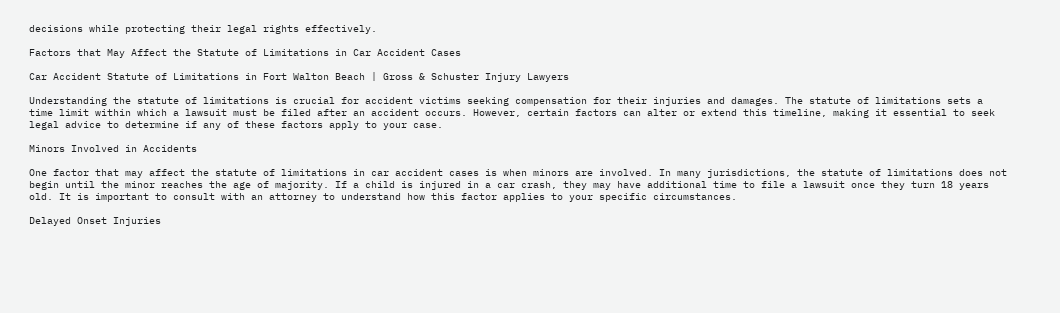decisions while protecting their legal rights effectively.

Factors that May Affect the Statute of Limitations in Car Accident Cases

Car Accident Statute of Limitations in Fort Walton Beach | Gross & Schuster Injury Lawyers

Understanding the statute of limitations is crucial for accident victims seeking compensation for their injuries and damages. The statute of limitations sets a time limit within which a lawsuit must be filed after an accident occurs. However, certain factors can alter or extend this timeline, making it essential to seek legal advice to determine if any of these factors apply to your case.

Minors Involved in Accidents

One factor that may affect the statute of limitations in car accident cases is when minors are involved. In many jurisdictions, the statute of limitations does not begin until the minor reaches the age of majority. If a child is injured in a car crash, they may have additional time to file a lawsuit once they turn 18 years old. It is important to consult with an attorney to understand how this factor applies to your specific circumstances.

Delayed Onset Injuries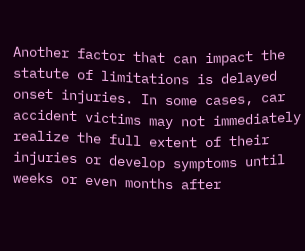Another factor that can impact the statute of limitations is delayed onset injuries. In some cases, car accident victims may not immediately realize the full extent of their injuries or develop symptoms until weeks or even months after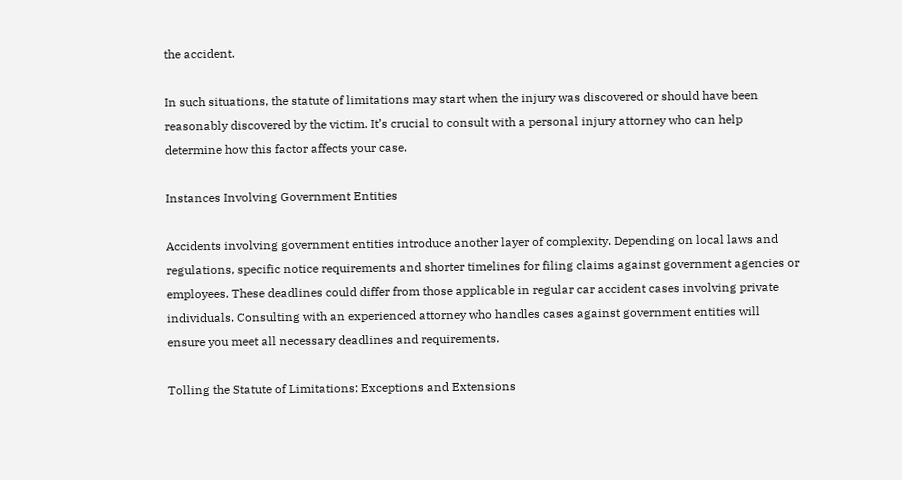the accident.

In such situations, the statute of limitations may start when the injury was discovered or should have been reasonably discovered by the victim. It’s crucial to consult with a personal injury attorney who can help determine how this factor affects your case.

Instances Involving Government Entities

Accidents involving government entities introduce another layer of complexity. Depending on local laws and regulations, specific notice requirements and shorter timelines for filing claims against government agencies or employees. These deadlines could differ from those applicable in regular car accident cases involving private individuals. Consulting with an experienced attorney who handles cases against government entities will ensure you meet all necessary deadlines and requirements.

Tolling the Statute of Limitations: Exceptions and Extensions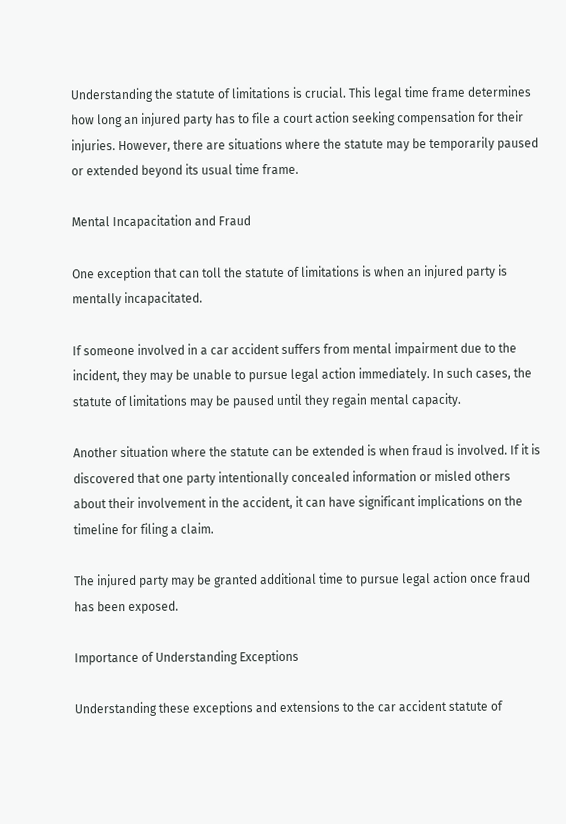Understanding the statute of limitations is crucial. This legal time frame determines how long an injured party has to file a court action seeking compensation for their injuries. However, there are situations where the statute may be temporarily paused or extended beyond its usual time frame.

Mental Incapacitation and Fraud

One exception that can toll the statute of limitations is when an injured party is mentally incapacitated.

If someone involved in a car accident suffers from mental impairment due to the incident, they may be unable to pursue legal action immediately. In such cases, the statute of limitations may be paused until they regain mental capacity.

Another situation where the statute can be extended is when fraud is involved. If it is discovered that one party intentionally concealed information or misled others about their involvement in the accident, it can have significant implications on the timeline for filing a claim.

The injured party may be granted additional time to pursue legal action once fraud has been exposed.

Importance of Understanding Exceptions

Understanding these exceptions and extensions to the car accident statute of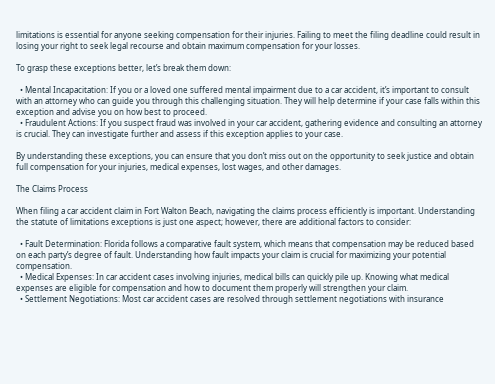limitations is essential for anyone seeking compensation for their injuries. Failing to meet the filing deadline could result in losing your right to seek legal recourse and obtain maximum compensation for your losses.

To grasp these exceptions better, let’s break them down:

  • Mental Incapacitation: If you or a loved one suffered mental impairment due to a car accident, it’s important to consult with an attorney who can guide you through this challenging situation. They will help determine if your case falls within this exception and advise you on how best to proceed.
  • Fraudulent Actions: If you suspect fraud was involved in your car accident, gathering evidence and consulting an attorney is crucial. They can investigate further and assess if this exception applies to your case.

By understanding these exceptions, you can ensure that you don’t miss out on the opportunity to seek justice and obtain full compensation for your injuries, medical expenses, lost wages, and other damages.

The Claims Process

When filing a car accident claim in Fort Walton Beach, navigating the claims process efficiently is important. Understanding the statute of limitations exceptions is just one aspect; however, there are additional factors to consider:

  • Fault Determination: Florida follows a comparative fault system, which means that compensation may be reduced based on each party’s degree of fault. Understanding how fault impacts your claim is crucial for maximizing your potential compensation.
  • Medical Expenses: In car accident cases involving injuries, medical bills can quickly pile up. Knowing what medical expenses are eligible for compensation and how to document them properly will strengthen your claim.
  • Settlement Negotiations: Most car accident cases are resolved through settlement negotiations with insurance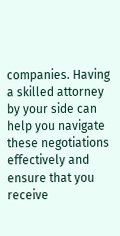companies. Having a skilled attorney by your side can help you navigate these negotiations effectively and ensure that you receive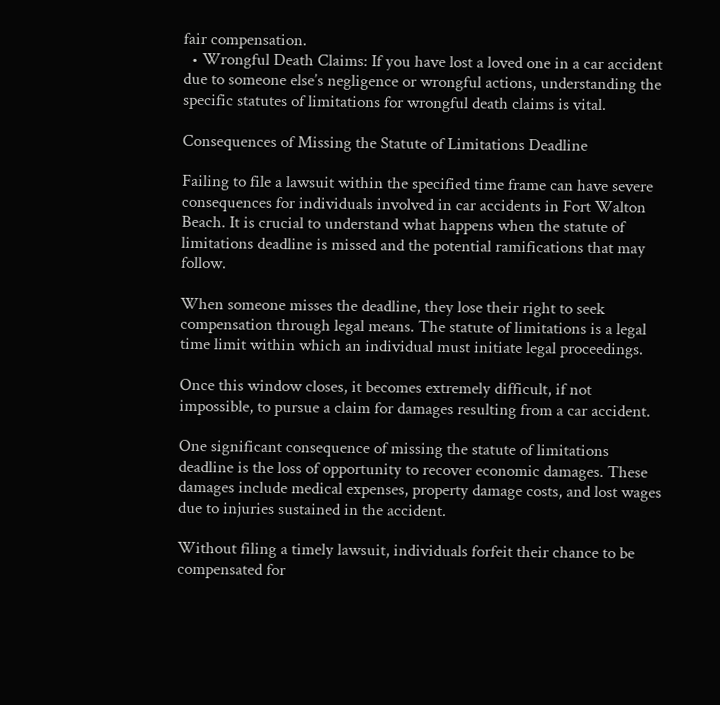fair compensation.
  • Wrongful Death Claims: If you have lost a loved one in a car accident due to someone else’s negligence or wrongful actions, understanding the specific statutes of limitations for wrongful death claims is vital.

Consequences of Missing the Statute of Limitations Deadline

Failing to file a lawsuit within the specified time frame can have severe consequences for individuals involved in car accidents in Fort Walton Beach. It is crucial to understand what happens when the statute of limitations deadline is missed and the potential ramifications that may follow.

When someone misses the deadline, they lose their right to seek compensation through legal means. The statute of limitations is a legal time limit within which an individual must initiate legal proceedings.

Once this window closes, it becomes extremely difficult, if not impossible, to pursue a claim for damages resulting from a car accident.

One significant consequence of missing the statute of limitations deadline is the loss of opportunity to recover economic damages. These damages include medical expenses, property damage costs, and lost wages due to injuries sustained in the accident.

Without filing a timely lawsuit, individuals forfeit their chance to be compensated for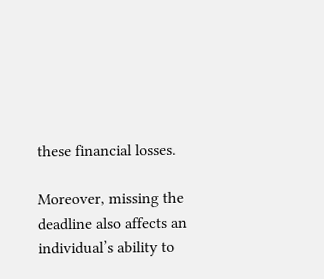these financial losses.

Moreover, missing the deadline also affects an individual’s ability to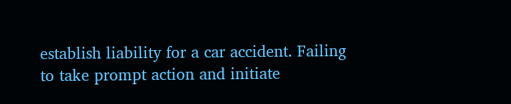establish liability for a car accident. Failing to take prompt action and initiate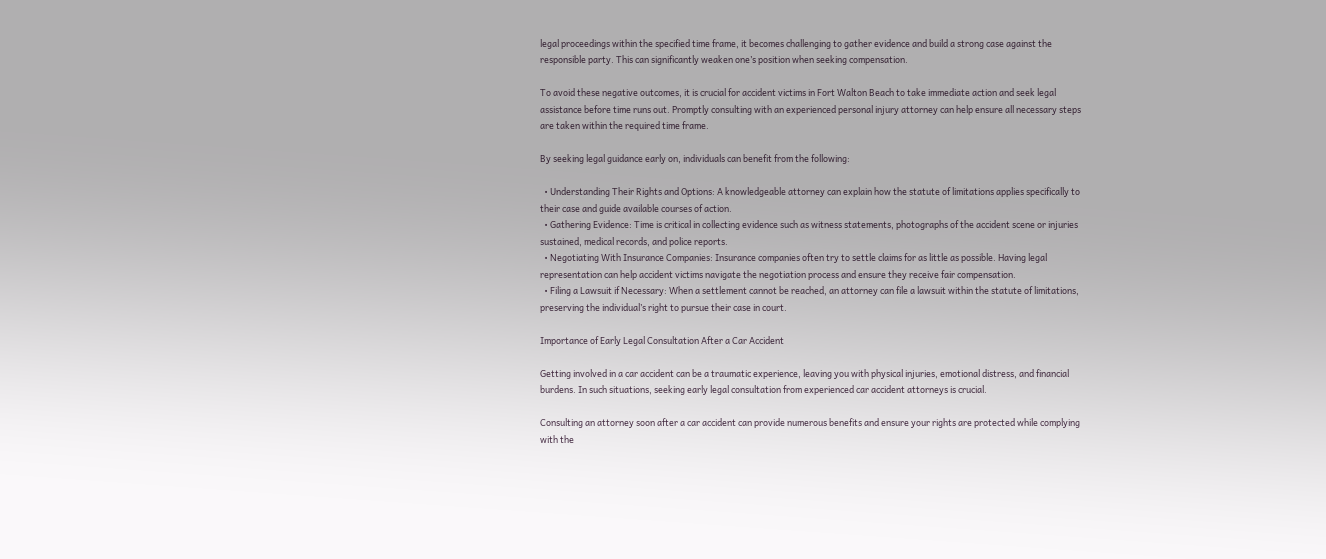legal proceedings within the specified time frame, it becomes challenging to gather evidence and build a strong case against the responsible party. This can significantly weaken one’s position when seeking compensation.

To avoid these negative outcomes, it is crucial for accident victims in Fort Walton Beach to take immediate action and seek legal assistance before time runs out. Promptly consulting with an experienced personal injury attorney can help ensure all necessary steps are taken within the required time frame.

By seeking legal guidance early on, individuals can benefit from the following:

  • Understanding Their Rights and Options: A knowledgeable attorney can explain how the statute of limitations applies specifically to their case and guide available courses of action.
  • Gathering Evidence: Time is critical in collecting evidence such as witness statements, photographs of the accident scene or injuries sustained, medical records, and police reports.
  • Negotiating With Insurance Companies: Insurance companies often try to settle claims for as little as possible. Having legal representation can help accident victims navigate the negotiation process and ensure they receive fair compensation.
  • Filing a Lawsuit if Necessary: When a settlement cannot be reached, an attorney can file a lawsuit within the statute of limitations, preserving the individual’s right to pursue their case in court.

Importance of Early Legal Consultation After a Car Accident

Getting involved in a car accident can be a traumatic experience, leaving you with physical injuries, emotional distress, and financial burdens. In such situations, seeking early legal consultation from experienced car accident attorneys is crucial.

Consulting an attorney soon after a car accident can provide numerous benefits and ensure your rights are protected while complying with the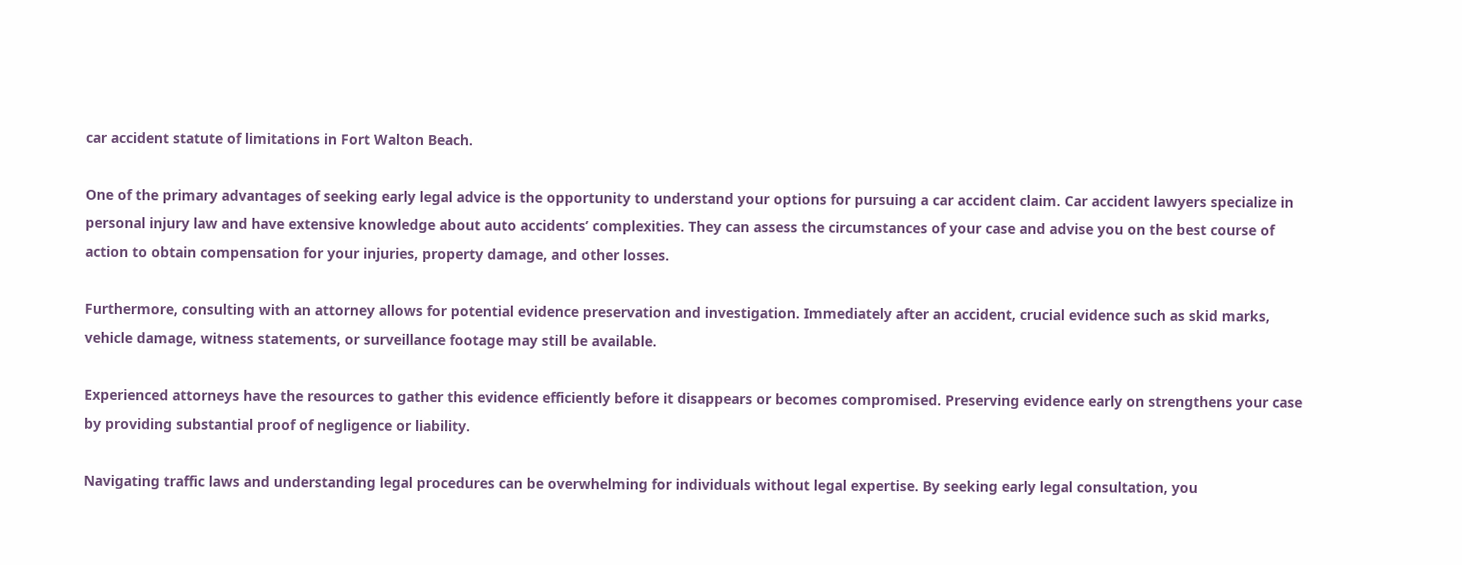car accident statute of limitations in Fort Walton Beach.

One of the primary advantages of seeking early legal advice is the opportunity to understand your options for pursuing a car accident claim. Car accident lawyers specialize in personal injury law and have extensive knowledge about auto accidents’ complexities. They can assess the circumstances of your case and advise you on the best course of action to obtain compensation for your injuries, property damage, and other losses.

Furthermore, consulting with an attorney allows for potential evidence preservation and investigation. Immediately after an accident, crucial evidence such as skid marks, vehicle damage, witness statements, or surveillance footage may still be available.

Experienced attorneys have the resources to gather this evidence efficiently before it disappears or becomes compromised. Preserving evidence early on strengthens your case by providing substantial proof of negligence or liability.

Navigating traffic laws and understanding legal procedures can be overwhelming for individuals without legal expertise. By seeking early legal consultation, you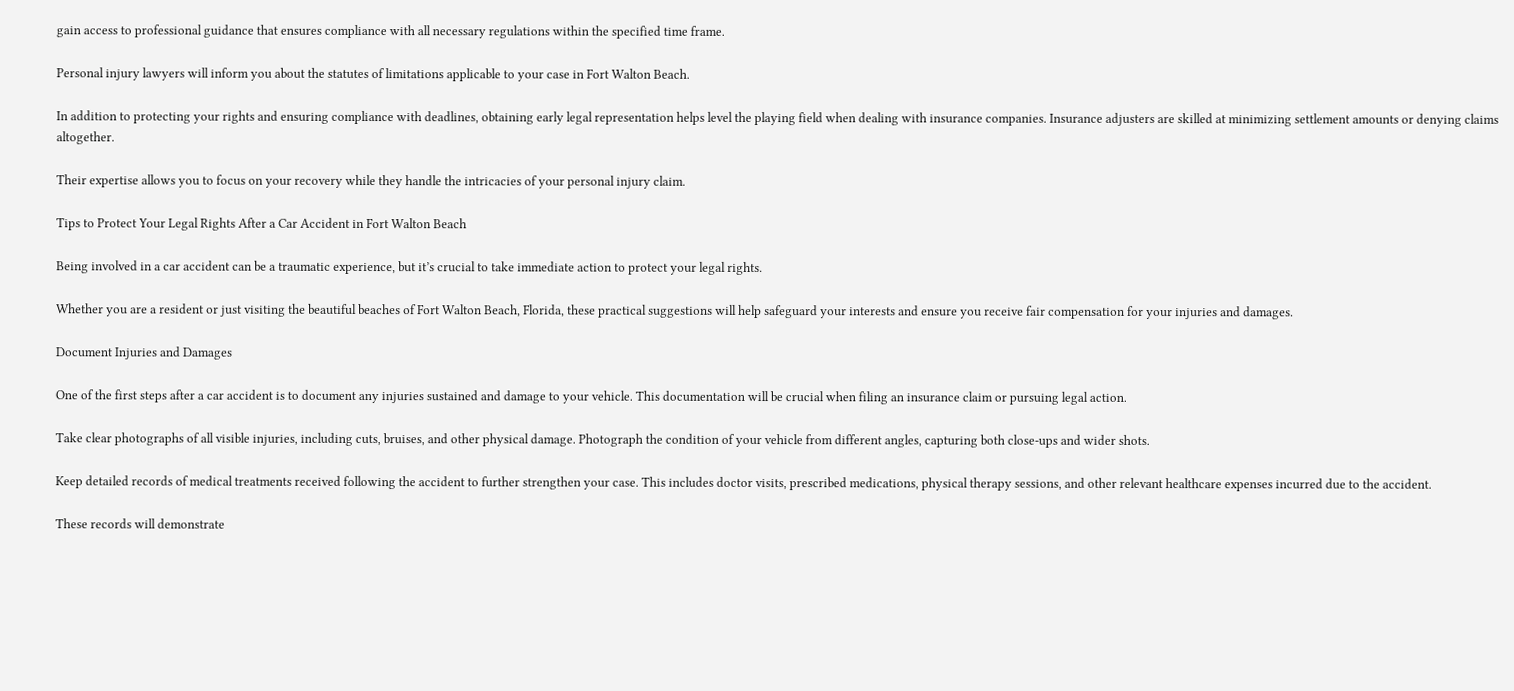gain access to professional guidance that ensures compliance with all necessary regulations within the specified time frame.

Personal injury lawyers will inform you about the statutes of limitations applicable to your case in Fort Walton Beach.

In addition to protecting your rights and ensuring compliance with deadlines, obtaining early legal representation helps level the playing field when dealing with insurance companies. Insurance adjusters are skilled at minimizing settlement amounts or denying claims altogether.

Their expertise allows you to focus on your recovery while they handle the intricacies of your personal injury claim.

Tips to Protect Your Legal Rights After a Car Accident in Fort Walton Beach

Being involved in a car accident can be a traumatic experience, but it’s crucial to take immediate action to protect your legal rights.

Whether you are a resident or just visiting the beautiful beaches of Fort Walton Beach, Florida, these practical suggestions will help safeguard your interests and ensure you receive fair compensation for your injuries and damages.

Document Injuries and Damages

One of the first steps after a car accident is to document any injuries sustained and damage to your vehicle. This documentation will be crucial when filing an insurance claim or pursuing legal action.

Take clear photographs of all visible injuries, including cuts, bruises, and other physical damage. Photograph the condition of your vehicle from different angles, capturing both close-ups and wider shots.

Keep detailed records of medical treatments received following the accident to further strengthen your case. This includes doctor visits, prescribed medications, physical therapy sessions, and other relevant healthcare expenses incurred due to the accident.

These records will demonstrate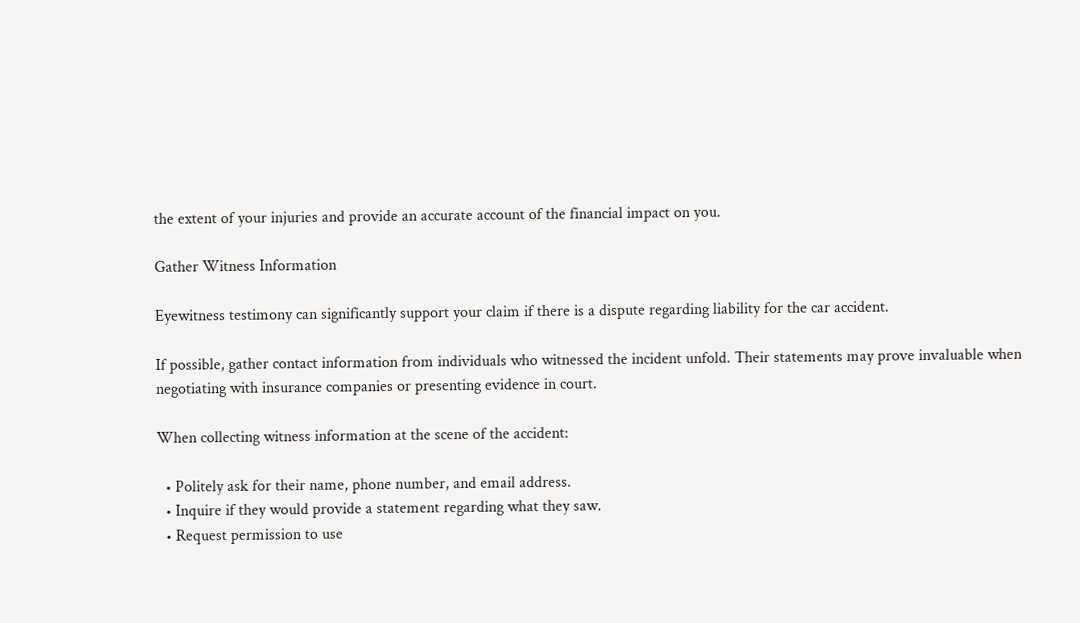the extent of your injuries and provide an accurate account of the financial impact on you.

Gather Witness Information

Eyewitness testimony can significantly support your claim if there is a dispute regarding liability for the car accident.

If possible, gather contact information from individuals who witnessed the incident unfold. Their statements may prove invaluable when negotiating with insurance companies or presenting evidence in court.

When collecting witness information at the scene of the accident:

  • Politely ask for their name, phone number, and email address.
  • Inquire if they would provide a statement regarding what they saw.
  • Request permission to use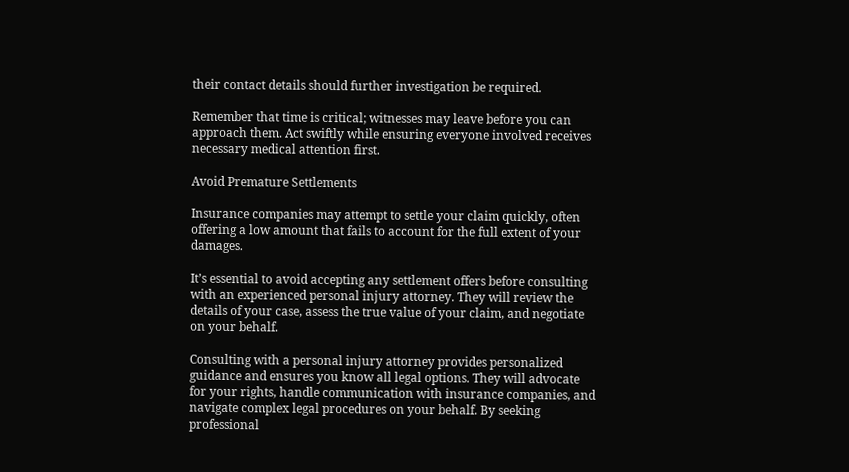their contact details should further investigation be required.

Remember that time is critical; witnesses may leave before you can approach them. Act swiftly while ensuring everyone involved receives necessary medical attention first.

Avoid Premature Settlements

Insurance companies may attempt to settle your claim quickly, often offering a low amount that fails to account for the full extent of your damages.

It’s essential to avoid accepting any settlement offers before consulting with an experienced personal injury attorney. They will review the details of your case, assess the true value of your claim, and negotiate on your behalf.

Consulting with a personal injury attorney provides personalized guidance and ensures you know all legal options. They will advocate for your rights, handle communication with insurance companies, and navigate complex legal procedures on your behalf. By seeking professional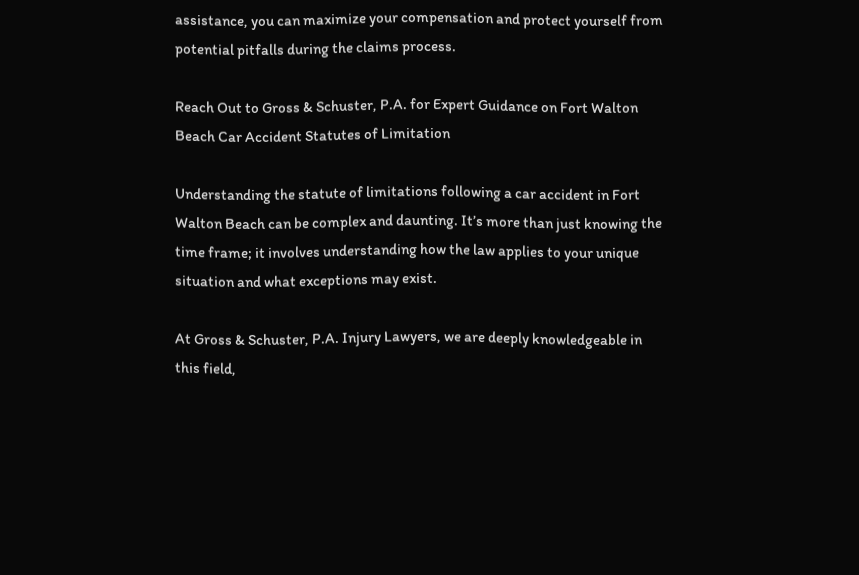assistance, you can maximize your compensation and protect yourself from potential pitfalls during the claims process.

Reach Out to Gross & Schuster, P.A. for Expert Guidance on Fort Walton Beach Car Accident Statutes of Limitation

Understanding the statute of limitations following a car accident in Fort Walton Beach can be complex and daunting. It’s more than just knowing the time frame; it involves understanding how the law applies to your unique situation and what exceptions may exist.

At Gross & Schuster, P.A. Injury Lawyers, we are deeply knowledgeable in this field,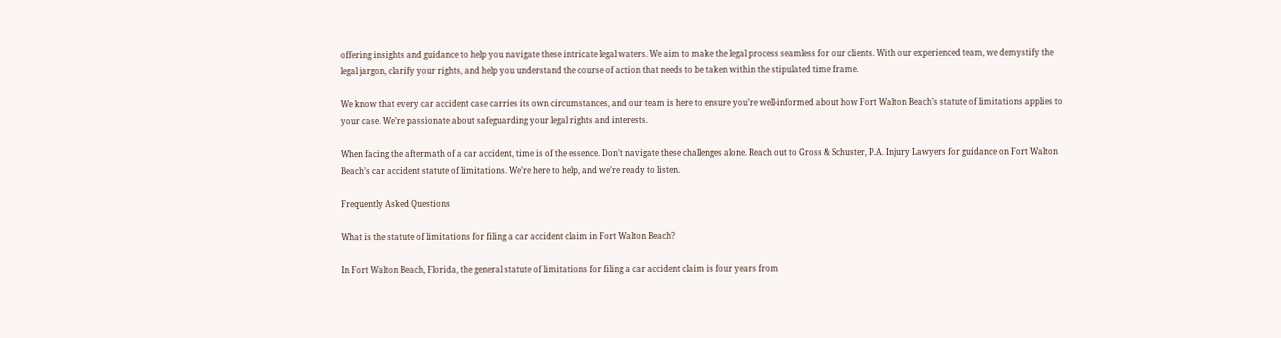offering insights and guidance to help you navigate these intricate legal waters. We aim to make the legal process seamless for our clients. With our experienced team, we demystify the legal jargon, clarify your rights, and help you understand the course of action that needs to be taken within the stipulated time frame.

We know that every car accident case carries its own circumstances, and our team is here to ensure you’re well-informed about how Fort Walton Beach’s statute of limitations applies to your case. We’re passionate about safeguarding your legal rights and interests.

When facing the aftermath of a car accident, time is of the essence. Don’t navigate these challenges alone. Reach out to Gross & Schuster, P.A. Injury Lawyers for guidance on Fort Walton Beach’s car accident statute of limitations. We’re here to help, and we’re ready to listen.

Frequently Asked Questions

What is the statute of limitations for filing a car accident claim in Fort Walton Beach?

In Fort Walton Beach, Florida, the general statute of limitations for filing a car accident claim is four years from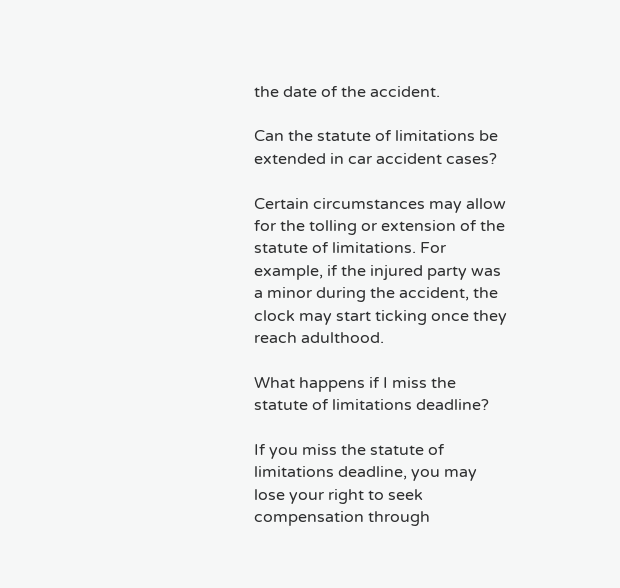the date of the accident.

Can the statute of limitations be extended in car accident cases?

Certain circumstances may allow for the tolling or extension of the statute of limitations. For example, if the injured party was a minor during the accident, the clock may start ticking once they reach adulthood.

What happens if I miss the statute of limitations deadline?

If you miss the statute of limitations deadline, you may lose your right to seek compensation through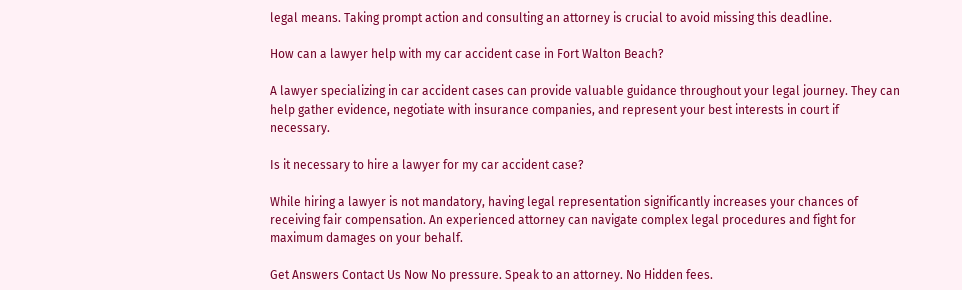legal means. Taking prompt action and consulting an attorney is crucial to avoid missing this deadline.

How can a lawyer help with my car accident case in Fort Walton Beach?

A lawyer specializing in car accident cases can provide valuable guidance throughout your legal journey. They can help gather evidence, negotiate with insurance companies, and represent your best interests in court if necessary.

Is it necessary to hire a lawyer for my car accident case?

While hiring a lawyer is not mandatory, having legal representation significantly increases your chances of receiving fair compensation. An experienced attorney can navigate complex legal procedures and fight for maximum damages on your behalf.

Get Answers Contact Us Now No pressure. Speak to an attorney. No Hidden fees.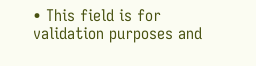• This field is for validation purposes and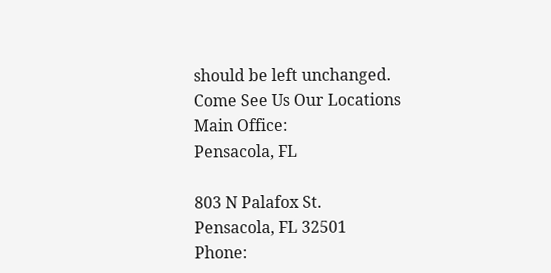should be left unchanged.
Come See Us Our Locations
Main Office:
Pensacola, FL

803 N Palafox St.
Pensacola, FL 32501
Phone: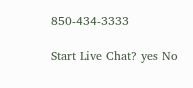850-434-3333

Start Live Chat? yes No